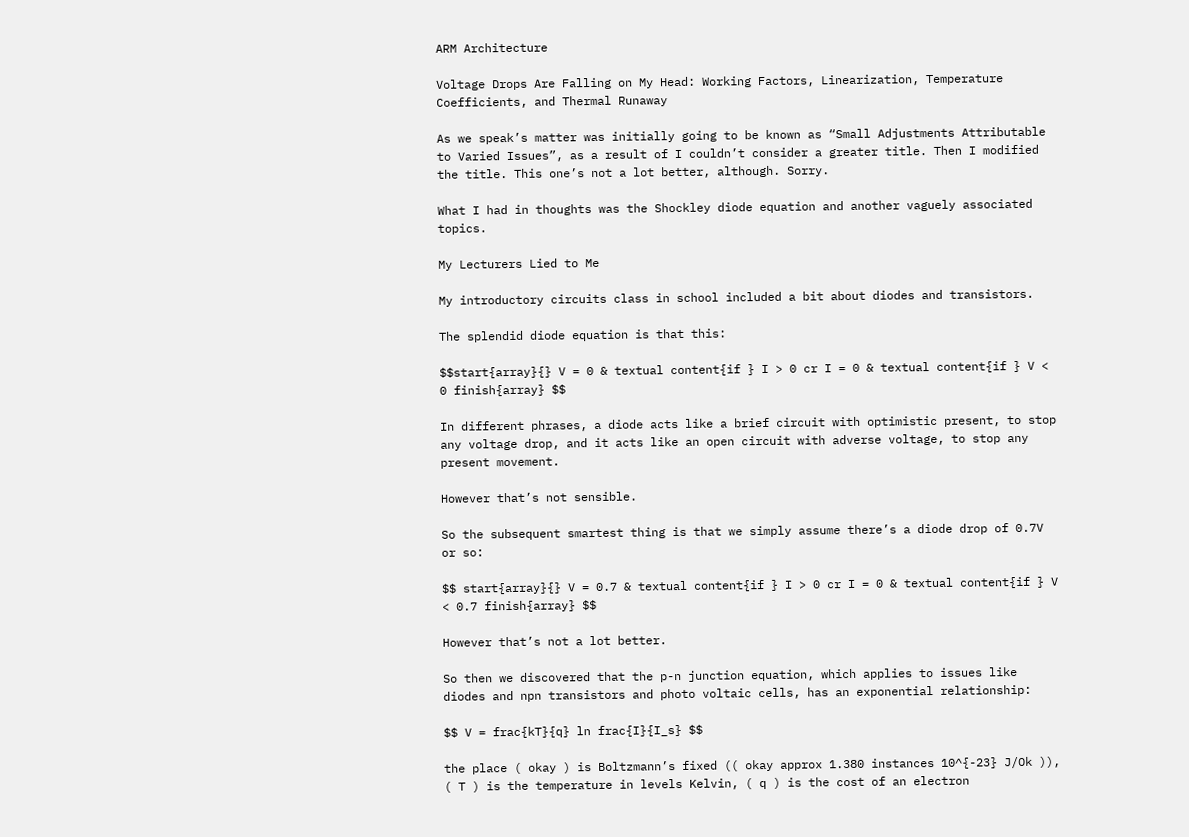ARM Architecture

Voltage Drops Are Falling on My Head: Working Factors, Linearization, Temperature Coefficients, and Thermal Runaway

As we speak’s matter was initially going to be known as “Small Adjustments Attributable to Varied Issues”, as a result of I couldn’t consider a greater title. Then I modified the title. This one’s not a lot better, although. Sorry.

What I had in thoughts was the Shockley diode equation and another vaguely associated topics.

My Lecturers Lied to Me

My introductory circuits class in school included a bit about diodes and transistors.

The splendid diode equation is that this:

$$start{array}{} V = 0 & textual content{if } I > 0 cr I = 0 & textual content{if } V < 0 finish{array} $$

In different phrases, a diode acts like a brief circuit with optimistic present, to stop any voltage drop, and it acts like an open circuit with adverse voltage, to stop any present movement.

However that’s not sensible.

So the subsequent smartest thing is that we simply assume there’s a diode drop of 0.7V or so:

$$ start{array}{} V = 0.7 & textual content{if } I > 0 cr I = 0 & textual content{if } V < 0.7 finish{array} $$

However that’s not a lot better.

So then we discovered that the p-n junction equation, which applies to issues like diodes and npn transistors and photo voltaic cells, has an exponential relationship:

$$ V = frac{kT}{q} ln frac{I}{I_s} $$

the place ( okay ) is Boltzmann’s fixed (( okay approx 1.380 instances 10^{-23} J/Ok )), ( T ) is the temperature in levels Kelvin, ( q ) is the cost of an electron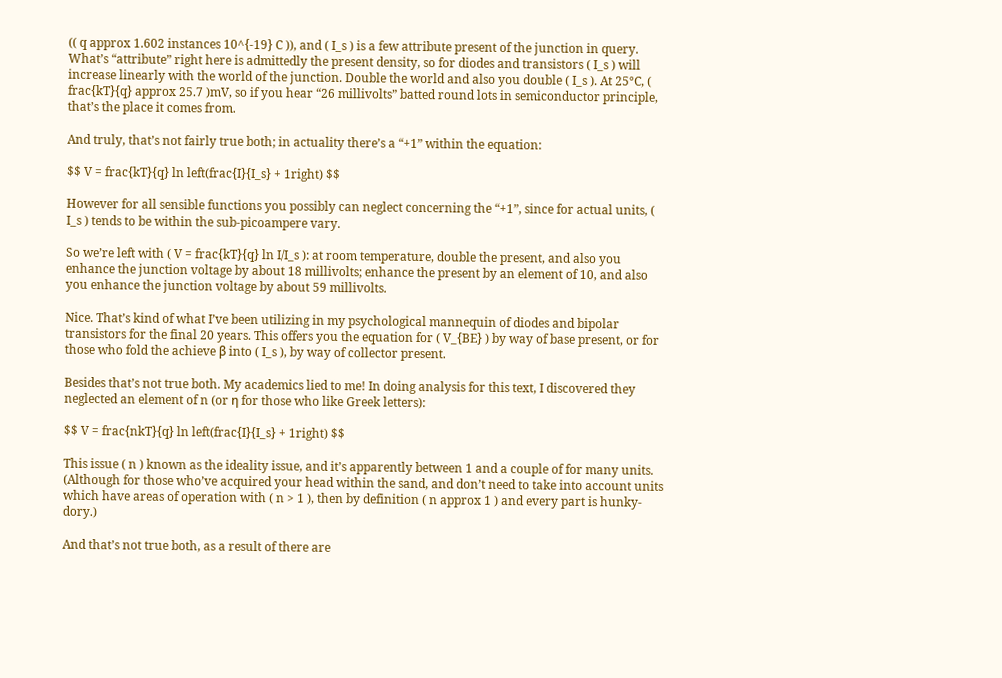(( q approx 1.602 instances 10^{-19} C )), and ( I_s ) is a few attribute present of the junction in query. What’s “attribute” right here is admittedly the present density, so for diodes and transistors ( I_s ) will increase linearly with the world of the junction. Double the world and also you double ( I_s ). At 25°C, ( frac{kT}{q} approx 25.7 )mV, so if you hear “26 millivolts” batted round lots in semiconductor principle, that’s the place it comes from.

And truly, that’s not fairly true both; in actuality there’s a “+1” within the equation:

$$ V = frac{kT}{q} ln left(frac{I}{I_s} + 1right) $$

However for all sensible functions you possibly can neglect concerning the “+1”, since for actual units, ( I_s ) tends to be within the sub-picoampere vary.

So we’re left with ( V = frac{kT}{q} ln I/I_s ): at room temperature, double the present, and also you enhance the junction voltage by about 18 millivolts; enhance the present by an element of 10, and also you enhance the junction voltage by about 59 millivolts.

Nice. That’s kind of what I’ve been utilizing in my psychological mannequin of diodes and bipolar transistors for the final 20 years. This offers you the equation for ( V_{BE} ) by way of base present, or for those who fold the achieve β into ( I_s ), by way of collector present.

Besides that’s not true both. My academics lied to me! In doing analysis for this text, I discovered they neglected an element of n (or η for those who like Greek letters):

$$ V = frac{nkT}{q} ln left(frac{I}{I_s} + 1right) $$

This issue ( n ) known as the ideality issue, and it’s apparently between 1 and a couple of for many units. (Although for those who’ve acquired your head within the sand, and don’t need to take into account units which have areas of operation with ( n > 1 ), then by definition ( n approx 1 ) and every part is hunky-dory.)

And that’s not true both, as a result of there are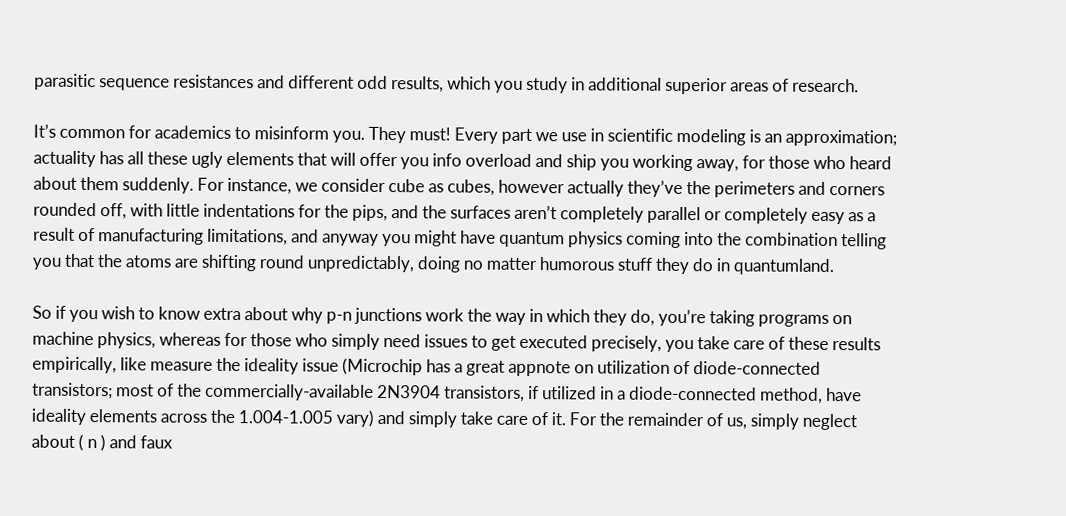parasitic sequence resistances and different odd results, which you study in additional superior areas of research.

It’s common for academics to misinform you. They must! Every part we use in scientific modeling is an approximation; actuality has all these ugly elements that will offer you info overload and ship you working away, for those who heard about them suddenly. For instance, we consider cube as cubes, however actually they’ve the perimeters and corners rounded off, with little indentations for the pips, and the surfaces aren’t completely parallel or completely easy as a result of manufacturing limitations, and anyway you might have quantum physics coming into the combination telling you that the atoms are shifting round unpredictably, doing no matter humorous stuff they do in quantumland.

So if you wish to know extra about why p-n junctions work the way in which they do, you’re taking programs on machine physics, whereas for those who simply need issues to get executed precisely, you take care of these results empirically, like measure the ideality issue (Microchip has a great appnote on utilization of diode-connected transistors; most of the commercially-available 2N3904 transistors, if utilized in a diode-connected method, have ideality elements across the 1.004-1.005 vary) and simply take care of it. For the remainder of us, simply neglect about ( n ) and faux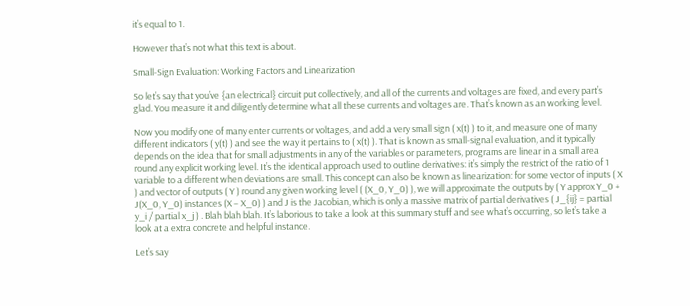it’s equal to 1.

However that’s not what this text is about.

Small-Sign Evaluation: Working Factors and Linearization

So let’s say that you’ve {an electrical} circuit put collectively, and all of the currents and voltages are fixed, and every part’s glad. You measure it and diligently determine what all these currents and voltages are. That’s known as an working level.

Now you modify one of many enter currents or voltages, and add a very small sign ( x(t) ) to it, and measure one of many different indicators ( y(t) ) and see the way it pertains to ( x(t) ). That is known as small-signal evaluation, and it typically depends on the idea that for small adjustments in any of the variables or parameters, programs are linear in a small area round any explicit working level. It’s the identical approach used to outline derivatives: it’s simply the restrict of the ratio of 1 variable to a different when deviations are small. This concept can also be known as linearization: for some vector of inputs ( X ) and vector of outputs ( Y ) round any given working level ( (X_0, Y_0) ), we will approximate the outputs by ( Y approx Y_0 + J(X_0, Y_0) instances (X – X_0) ) and J is the Jacobian, which is only a massive matrix of partial derivatives ( J_{ij} = partial y_i / partial x_j ) . Blah blah blah. It’s laborious to take a look at this summary stuff and see what’s occurring, so let’s take a look at a extra concrete and helpful instance.

Let’s say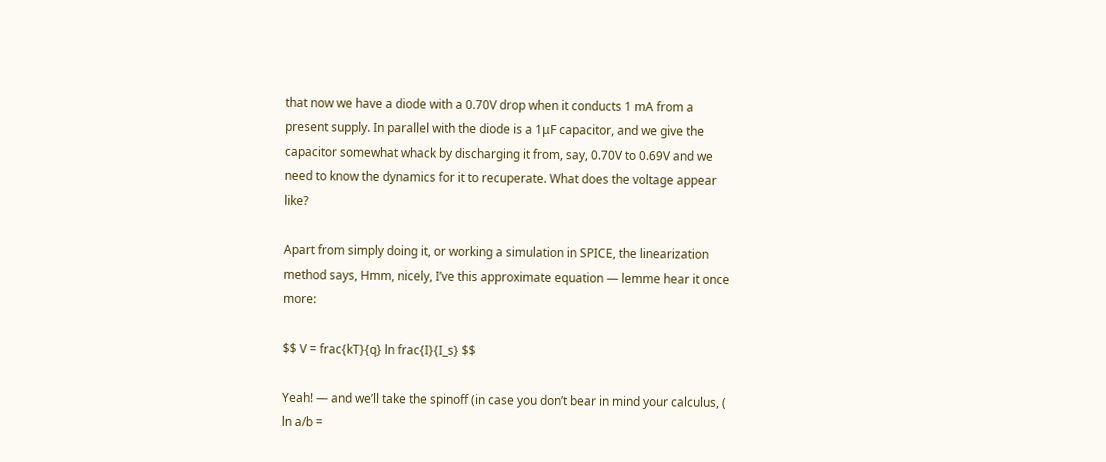that now we have a diode with a 0.70V drop when it conducts 1 mA from a present supply. In parallel with the diode is a 1μF capacitor, and we give the capacitor somewhat whack by discharging it from, say, 0.70V to 0.69V and we need to know the dynamics for it to recuperate. What does the voltage appear like?

Apart from simply doing it, or working a simulation in SPICE, the linearization method says, Hmm, nicely, I’ve this approximate equation — lemme hear it once more:

$$ V = frac{kT}{q} ln frac{I}{I_s} $$

Yeah! — and we’ll take the spinoff (in case you don’t bear in mind your calculus, ( ln a/b =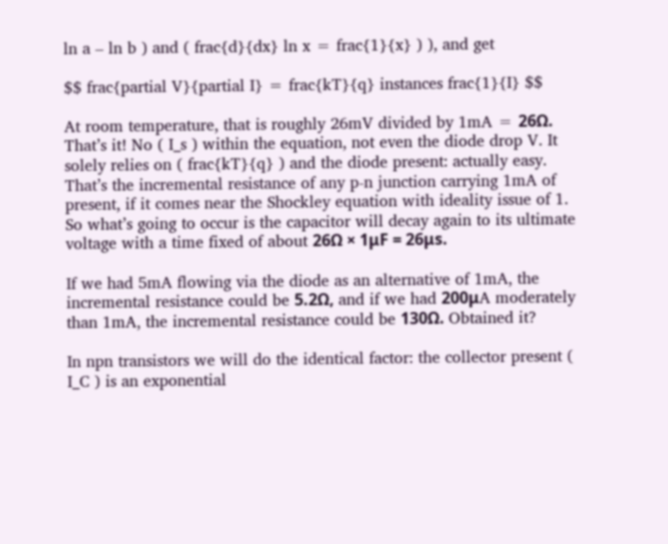ln a – ln b ) and ( frac{d}{dx} ln x = frac{1}{x} ) ), and get

$$ frac{partial V}{partial I} = frac{kT}{q} instances frac{1}{I} $$

At room temperature, that is roughly 26mV divided by 1mA = 26Ω. That’s it! No ( I_s ) within the equation, not even the diode drop V. It solely relies on ( frac{kT}{q} ) and the diode present: actually easy. That’s the incremental resistance of any p-n junction carrying 1mA of present, if it comes near the Shockley equation with ideality issue of 1. So what’s going to occur is the capacitor will decay again to its ultimate voltage with a time fixed of about 26Ω × 1μF = 26μs.

If we had 5mA flowing via the diode as an alternative of 1mA, the incremental resistance could be 5.2Ω, and if we had 200μA moderately than 1mA, the incremental resistance could be 130Ω. Obtained it?

In npn transistors we will do the identical factor: the collector present ( I_C ) is an exponential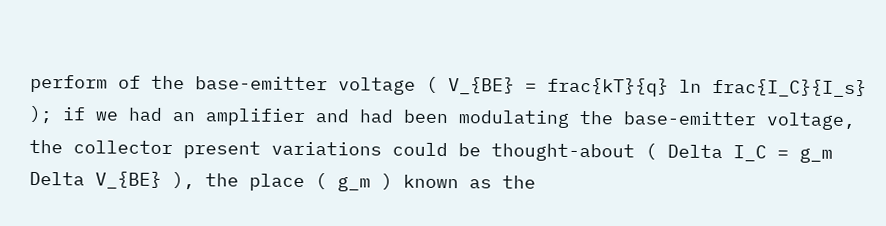perform of the base-emitter voltage ( V_{BE} = frac{kT}{q} ln frac{I_C}{I_s} ); if we had an amplifier and had been modulating the base-emitter voltage, the collector present variations could be thought-about ( Delta I_C = g_m Delta V_{BE} ), the place ( g_m ) known as the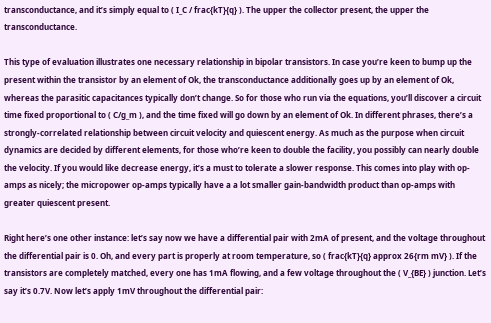transconductance, and it’s simply equal to ( I_C / frac{kT}{q} ). The upper the collector present, the upper the transconductance.

This type of evaluation illustrates one necessary relationship in bipolar transistors. In case you’re keen to bump up the present within the transistor by an element of Ok, the transconductance additionally goes up by an element of Ok, whereas the parasitic capacitances typically don’t change. So for those who run via the equations, you’ll discover a circuit time fixed proportional to ( C/g_m ), and the time fixed will go down by an element of Ok. In different phrases, there’s a strongly-correlated relationship between circuit velocity and quiescent energy. As much as the purpose when circuit dynamics are decided by different elements, for those who’re keen to double the facility, you possibly can nearly double the velocity. If you would like decrease energy, it’s a must to tolerate a slower response. This comes into play with op-amps as nicely; the micropower op-amps typically have a a lot smaller gain-bandwidth product than op-amps with greater quiescent present.

Right here’s one other instance: let’s say now we have a differential pair with 2mA of present, and the voltage throughout the differential pair is 0. Oh, and every part is properly at room temperature, so ( frac{kT}{q} approx 26{rm mV} ). If the transistors are completely matched, every one has 1mA flowing, and a few voltage throughout the ( V_{BE} ) junction. Let’s say it’s 0.7V. Now let’s apply 1mV throughout the differential pair: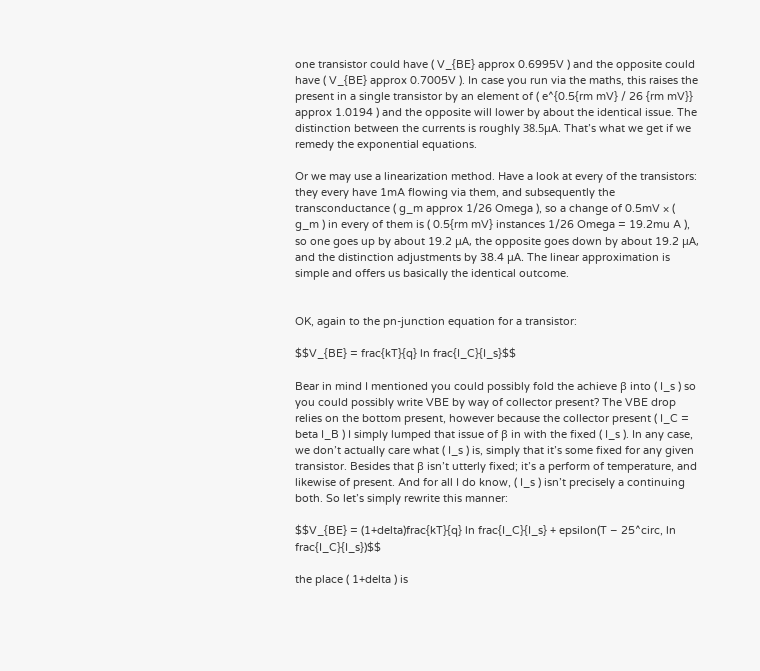one transistor could have ( V_{BE} approx 0.6995V ) and the opposite could have ( V_{BE} approx 0.7005V ). In case you run via the maths, this raises the present in a single transistor by an element of ( e^{0.5{rm mV} / 26 {rm mV}} approx 1.0194 ) and the opposite will lower by about the identical issue. The distinction between the currents is roughly 38.5μA. That’s what we get if we remedy the exponential equations.

Or we may use a linearization method. Have a look at every of the transistors: they every have 1mA flowing via them, and subsequently the transconductance ( g_m approx 1/26 Omega ), so a change of 0.5mV × ( g_m ) in every of them is ( 0.5{rm mV} instances 1/26 Omega = 19.2mu A ), so one goes up by about 19.2 μA, the opposite goes down by about 19.2 μA, and the distinction adjustments by 38.4 μA. The linear approximation is simple and offers us basically the identical outcome.


OK, again to the pn-junction equation for a transistor:

$$V_{BE} = frac{kT}{q} ln frac{I_C}{I_s}$$

Bear in mind I mentioned you could possibly fold the achieve β into ( I_s ) so you could possibly write VBE by way of collector present? The VBE drop relies on the bottom present, however because the collector present ( I_C = beta I_B ) I simply lumped that issue of β in with the fixed ( I_s ). In any case, we don’t actually care what ( I_s ) is, simply that it’s some fixed for any given transistor. Besides that β isn’t utterly fixed; it’s a perform of temperature, and likewise of present. And for all I do know, ( I_s ) isn’t precisely a continuing both. So let’s simply rewrite this manner:

$$V_{BE} = (1+delta)frac{kT}{q} ln frac{I_C}{I_s} + epsilon(T – 25^circ, ln frac{I_C}{I_s})$$

the place ( 1+delta ) is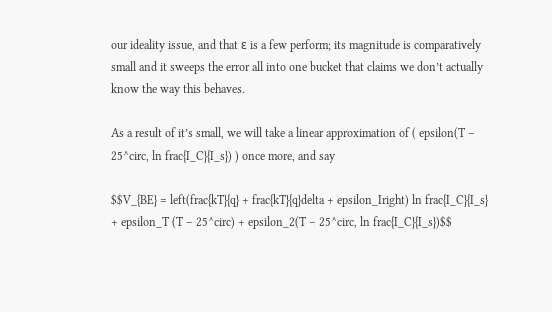our ideality issue, and that ε is a few perform; its magnitude is comparatively small and it sweeps the error all into one bucket that claims we don’t actually know the way this behaves.

As a result of it’s small, we will take a linear approximation of ( epsilon(T – 25^circ, ln frac{I_C}{I_s}) ) once more, and say

$$V_{BE} = left(frac{kT}{q} + frac{kT}{q}delta + epsilon_Iright) ln frac{I_C}{I_s} + epsilon_T (T – 25^circ) + epsilon_2(T – 25^circ, ln frac{I_C}{I_s})$$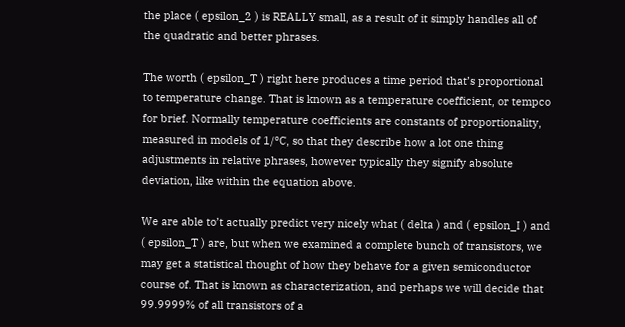the place ( epsilon_2 ) is REALLY small, as a result of it simply handles all of the quadratic and better phrases.

The worth ( epsilon_T ) right here produces a time period that’s proportional to temperature change. That is known as a temperature coefficient, or tempco for brief. Normally temperature coefficients are constants of proportionality, measured in models of 1/°C, so that they describe how a lot one thing adjustments in relative phrases, however typically they signify absolute deviation, like within the equation above.

We are able to’t actually predict very nicely what ( delta ) and ( epsilon_I ) and ( epsilon_T ) are, but when we examined a complete bunch of transistors, we may get a statistical thought of how they behave for a given semiconductor course of. That is known as characterization, and perhaps we will decide that 99.9999% of all transistors of a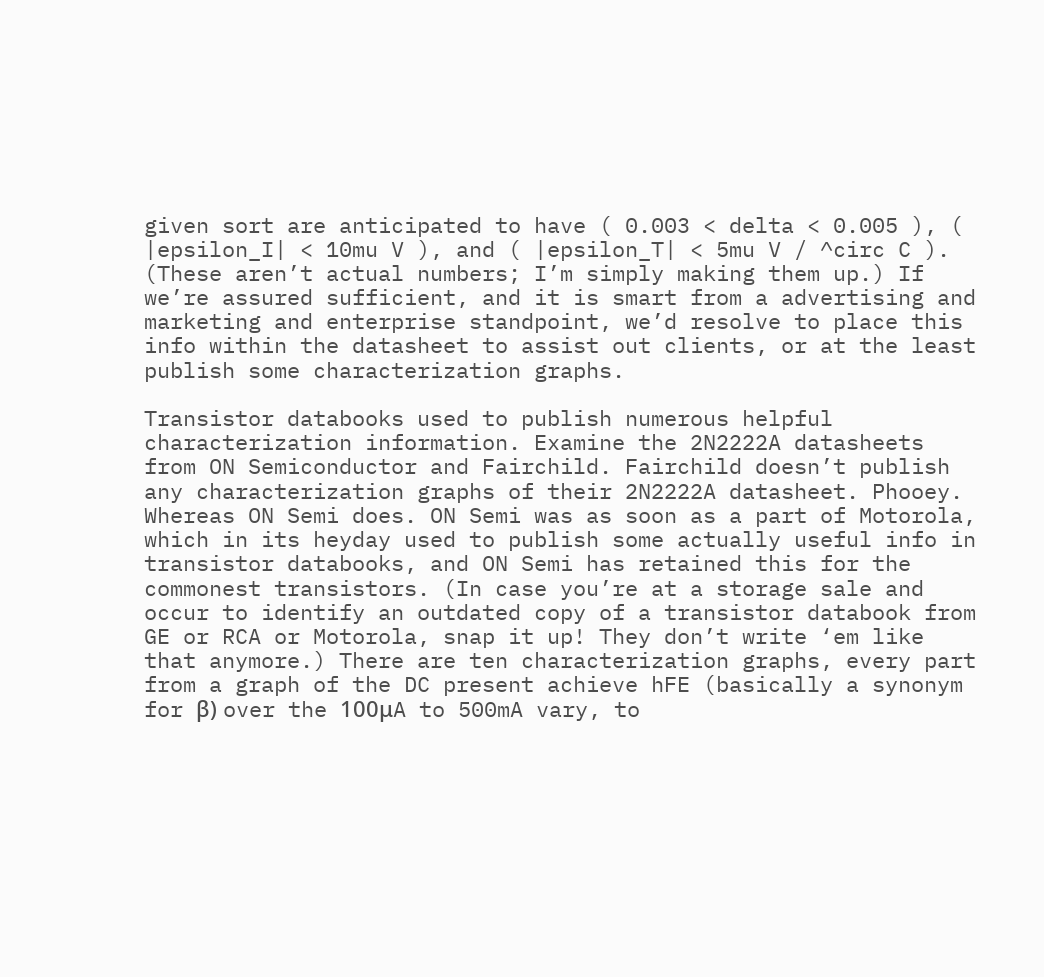given sort are anticipated to have ( 0.003 < delta < 0.005 ), ( |epsilon_I| < 10mu V ), and ( |epsilon_T| < 5mu V / ^circ C ). (These aren’t actual numbers; I’m simply making them up.) If we’re assured sufficient, and it is smart from a advertising and marketing and enterprise standpoint, we’d resolve to place this info within the datasheet to assist out clients, or at the least publish some characterization graphs.

Transistor databooks used to publish numerous helpful characterization information. Examine the 2N2222A datasheets from ON Semiconductor and Fairchild. Fairchild doesn’t publish any characterization graphs of their 2N2222A datasheet. Phooey. Whereas ON Semi does. ON Semi was as soon as a part of Motorola, which in its heyday used to publish some actually useful info in transistor databooks, and ON Semi has retained this for the commonest transistors. (In case you’re at a storage sale and occur to identify an outdated copy of a transistor databook from GE or RCA or Motorola, snap it up! They don’t write ‘em like that anymore.) There are ten characterization graphs, every part from a graph of the DC present achieve hFE (basically a synonym for β) over the 100μA to 500mA vary, to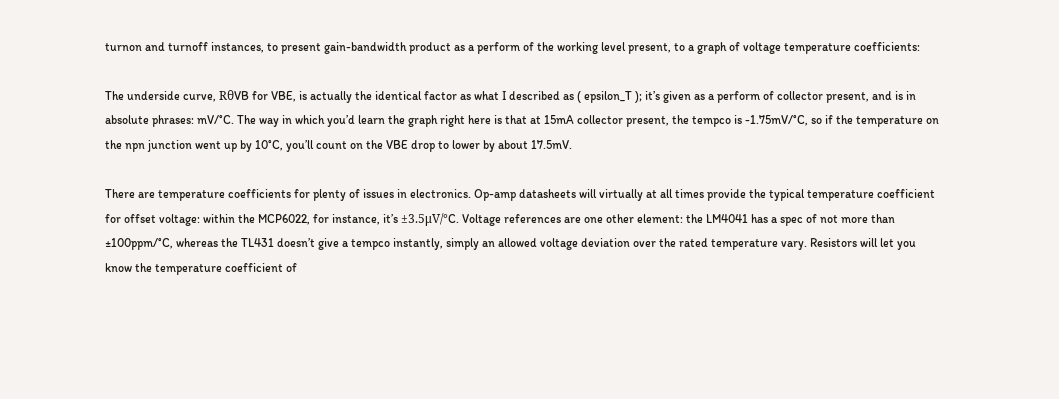turnon and turnoff instances, to present gain-bandwidth product as a perform of the working level present, to a graph of voltage temperature coefficients:

The underside curve, RθVB for VBE, is actually the identical factor as what I described as ( epsilon_T ); it’s given as a perform of collector present, and is in absolute phrases: mV/°C. The way in which you’d learn the graph right here is that at 15mA collector present, the tempco is -1.75mV/°C, so if the temperature on the npn junction went up by 10°C, you’ll count on the VBE drop to lower by about 17.5mV.

There are temperature coefficients for plenty of issues in electronics. Op-amp datasheets will virtually at all times provide the typical temperature coefficient for offset voltage: within the MCP6022, for instance, it’s ±3.5μV/°C. Voltage references are one other element: the LM4041 has a spec of not more than ±100ppm/°C, whereas the TL431 doesn’t give a tempco instantly, simply an allowed voltage deviation over the rated temperature vary. Resistors will let you know the temperature coefficient of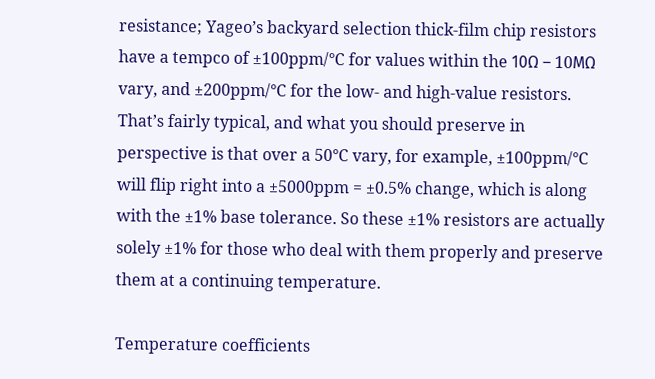resistance; Yageo’s backyard selection thick-film chip resistors have a tempco of ±100ppm/°C for values within the 10Ω – 10MΩ vary, and ±200ppm/°C for the low- and high-value resistors. That’s fairly typical, and what you should preserve in perspective is that over a 50°C vary, for example, ±100ppm/°C will flip right into a ±5000ppm = ±0.5% change, which is along with the ±1% base tolerance. So these ±1% resistors are actually solely ±1% for those who deal with them properly and preserve them at a continuing temperature.

Temperature coefficients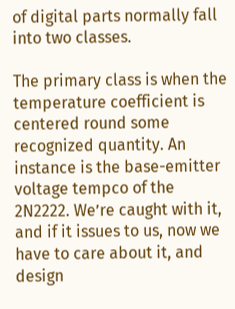of digital parts normally fall into two classes.

The primary class is when the temperature coefficient is centered round some recognized quantity. An instance is the base-emitter voltage tempco of the 2N2222. We’re caught with it, and if it issues to us, now we have to care about it, and design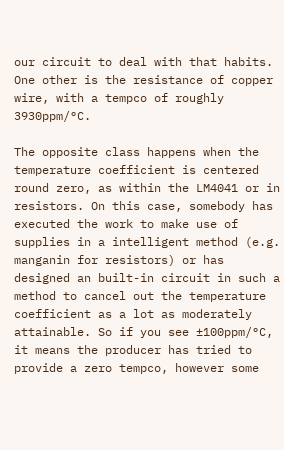our circuit to deal with that habits. One other is the resistance of copper wire, with a tempco of roughly 3930ppm/°C.

The opposite class happens when the temperature coefficient is centered round zero, as within the LM4041 or in resistors. On this case, somebody has executed the work to make use of supplies in a intelligent method (e.g. manganin for resistors) or has designed an built-in circuit in such a method to cancel out the temperature coefficient as a lot as moderately attainable. So if you see ±100ppm/°C, it means the producer has tried to provide a zero tempco, however some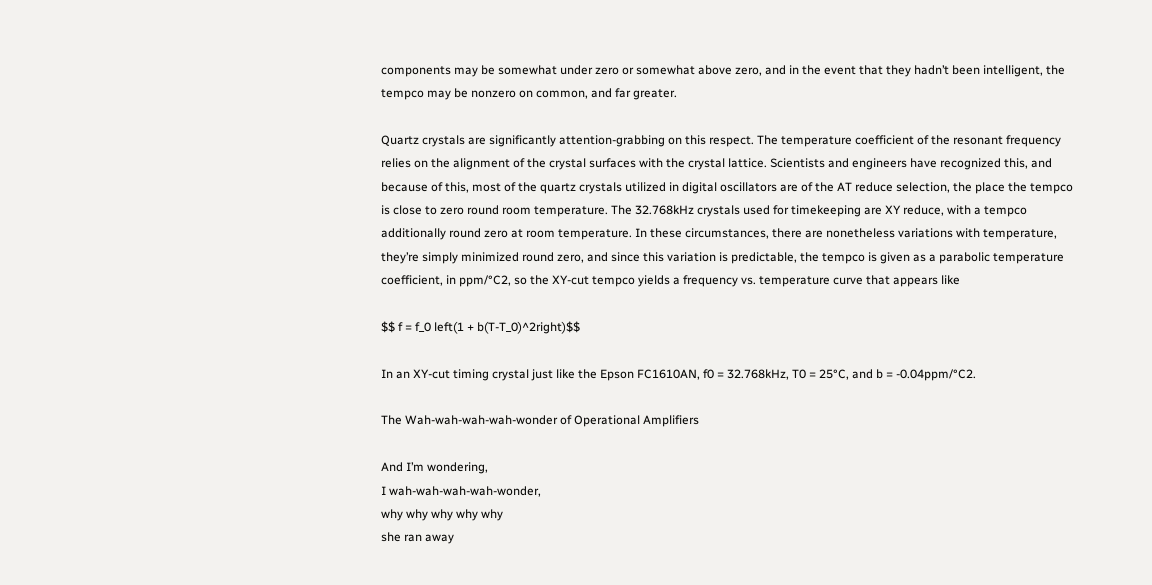components may be somewhat under zero or somewhat above zero, and in the event that they hadn’t been intelligent, the tempco may be nonzero on common, and far greater.

Quartz crystals are significantly attention-grabbing on this respect. The temperature coefficient of the resonant frequency relies on the alignment of the crystal surfaces with the crystal lattice. Scientists and engineers have recognized this, and because of this, most of the quartz crystals utilized in digital oscillators are of the AT reduce selection, the place the tempco is close to zero round room temperature. The 32.768kHz crystals used for timekeeping are XY reduce, with a tempco additionally round zero at room temperature. In these circumstances, there are nonetheless variations with temperature, they’re simply minimized round zero, and since this variation is predictable, the tempco is given as a parabolic temperature coefficient, in ppm/°C2, so the XY-cut tempco yields a frequency vs. temperature curve that appears like

$$ f = f_0 left(1 + b(T-T_0)^2right)$$

In an XY-cut timing crystal just like the Epson FC1610AN, f0 = 32.768kHz, T0 = 25°C, and b = -0.04ppm/°C2.

The Wah-wah-wah-wah-wonder of Operational Amplifiers

And I’m wondering,
I wah-wah-wah-wah-wonder,
why why why why why
she ran away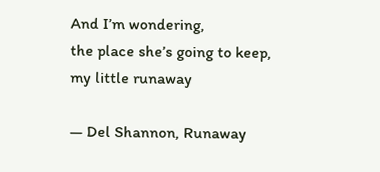And I’m wondering,
the place she’s going to keep,
my little runaway

— Del Shannon, Runaway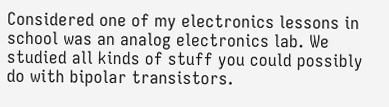Considered one of my electronics lessons in school was an analog electronics lab. We studied all kinds of stuff you could possibly do with bipolar transistors.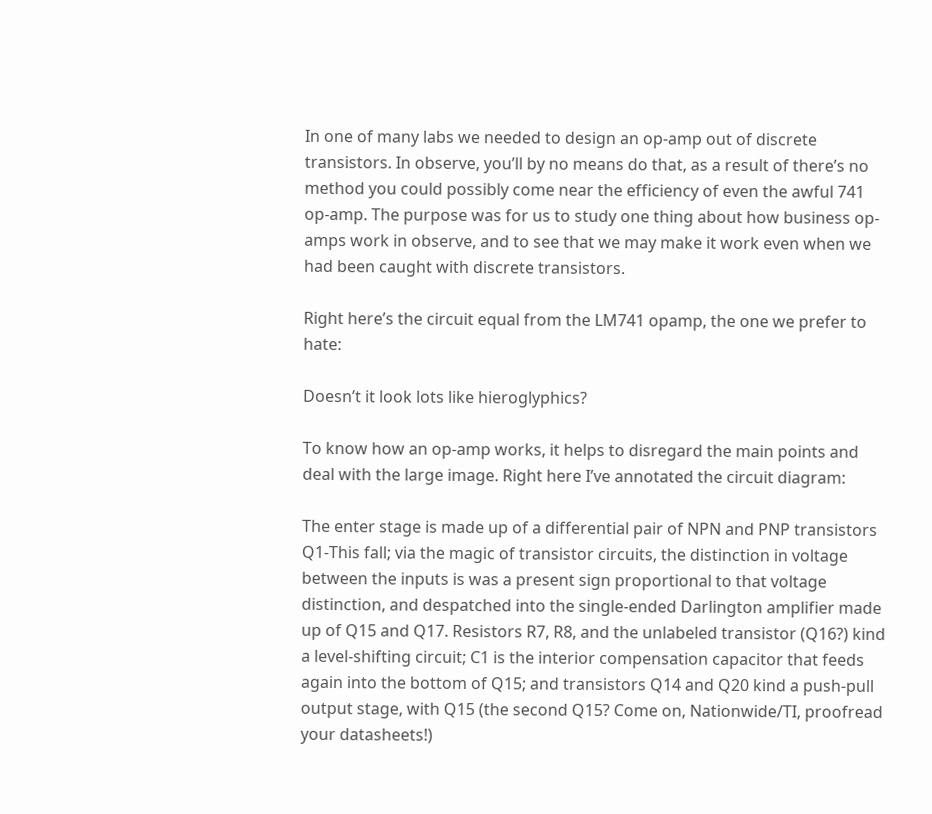In one of many labs we needed to design an op-amp out of discrete transistors. In observe, you’ll by no means do that, as a result of there’s no method you could possibly come near the efficiency of even the awful 741 op-amp. The purpose was for us to study one thing about how business op-amps work in observe, and to see that we may make it work even when we had been caught with discrete transistors.

Right here’s the circuit equal from the LM741 opamp, the one we prefer to hate:

Doesn’t it look lots like hieroglyphics?

To know how an op-amp works, it helps to disregard the main points and deal with the large image. Right here I’ve annotated the circuit diagram:

The enter stage is made up of a differential pair of NPN and PNP transistors Q1-This fall; via the magic of transistor circuits, the distinction in voltage between the inputs is was a present sign proportional to that voltage distinction, and despatched into the single-ended Darlington amplifier made up of Q15 and Q17. Resistors R7, R8, and the unlabeled transistor (Q16?) kind a level-shifting circuit; C1 is the interior compensation capacitor that feeds again into the bottom of Q15; and transistors Q14 and Q20 kind a push-pull output stage, with Q15 (the second Q15? Come on, Nationwide/TI, proofread your datasheets!)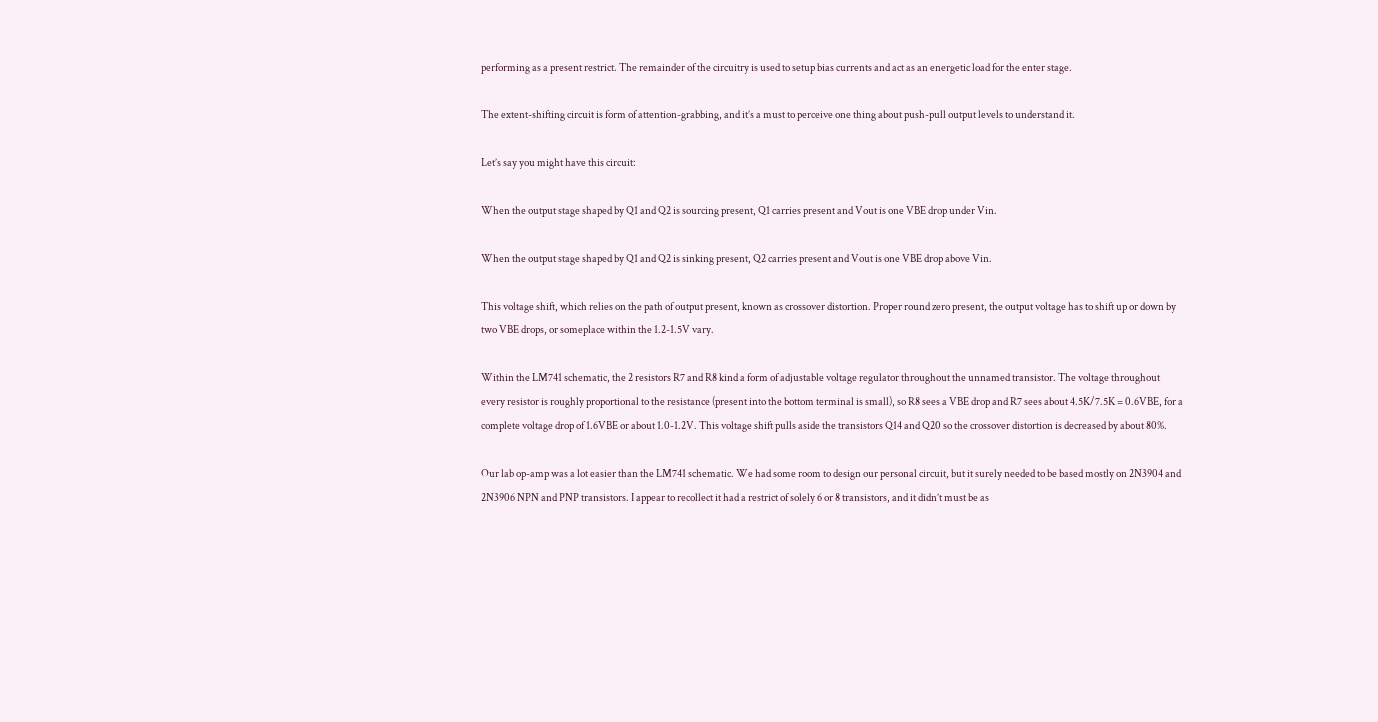performing as a present restrict. The remainder of the circuitry is used to setup bias currents and act as an energetic load for the enter stage.

The extent-shifting circuit is form of attention-grabbing, and it’s a must to perceive one thing about push-pull output levels to understand it.

Let’s say you might have this circuit:

When the output stage shaped by Q1 and Q2 is sourcing present, Q1 carries present and Vout is one VBE drop under Vin.

When the output stage shaped by Q1 and Q2 is sinking present, Q2 carries present and Vout is one VBE drop above Vin.

This voltage shift, which relies on the path of output present, known as crossover distortion. Proper round zero present, the output voltage has to shift up or down by two VBE drops, or someplace within the 1.2-1.5V vary.

Within the LM741 schematic, the 2 resistors R7 and R8 kind a form of adjustable voltage regulator throughout the unnamed transistor. The voltage throughout every resistor is roughly proportional to the resistance (present into the bottom terminal is small), so R8 sees a VBE drop and R7 sees about 4.5K/7.5K = 0.6VBE, for a complete voltage drop of 1.6VBE or about 1.0-1.2V. This voltage shift pulls aside the transistors Q14 and Q20 so the crossover distortion is decreased by about 80%.

Our lab op-amp was a lot easier than the LM741 schematic. We had some room to design our personal circuit, but it surely needed to be based mostly on 2N3904 and 2N3906 NPN and PNP transistors. I appear to recollect it had a restrict of solely 6 or 8 transistors, and it didn’t must be as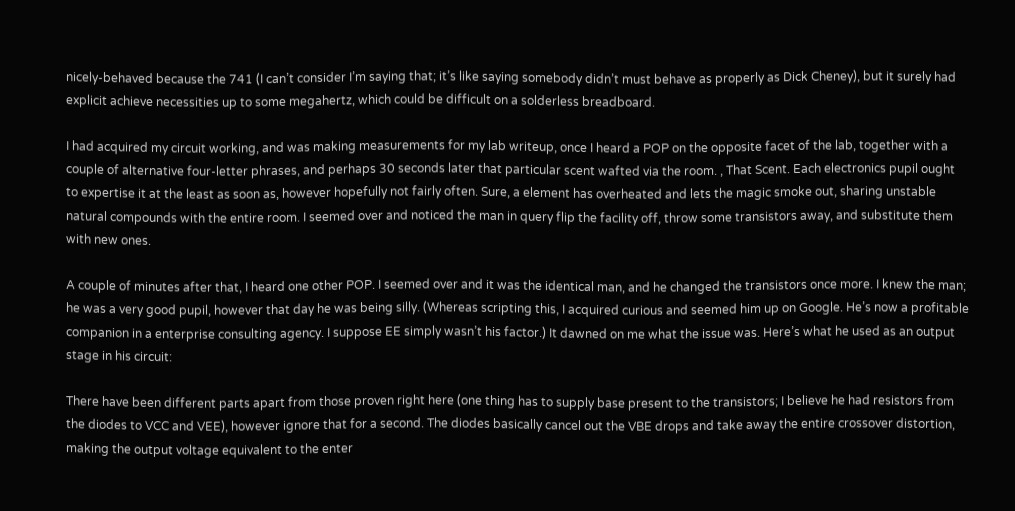nicely-behaved because the 741 (I can’t consider I’m saying that; it’s like saying somebody didn’t must behave as properly as Dick Cheney), but it surely had explicit achieve necessities up to some megahertz, which could be difficult on a solderless breadboard.

I had acquired my circuit working, and was making measurements for my lab writeup, once I heard a POP on the opposite facet of the lab, together with a couple of alternative four-letter phrases, and perhaps 30 seconds later that particular scent wafted via the room. , That Scent. Each electronics pupil ought to expertise it at the least as soon as, however hopefully not fairly often. Sure, a element has overheated and lets the magic smoke out, sharing unstable natural compounds with the entire room. I seemed over and noticed the man in query flip the facility off, throw some transistors away, and substitute them with new ones.

A couple of minutes after that, I heard one other POP. I seemed over and it was the identical man, and he changed the transistors once more. I knew the man; he was a very good pupil, however that day he was being silly. (Whereas scripting this, I acquired curious and seemed him up on Google. He’s now a profitable companion in a enterprise consulting agency. I suppose EE simply wasn’t his factor.) It dawned on me what the issue was. Here’s what he used as an output stage in his circuit:

There have been different parts apart from those proven right here (one thing has to supply base present to the transistors; I believe he had resistors from the diodes to VCC and VEE), however ignore that for a second. The diodes basically cancel out the VBE drops and take away the entire crossover distortion, making the output voltage equivalent to the enter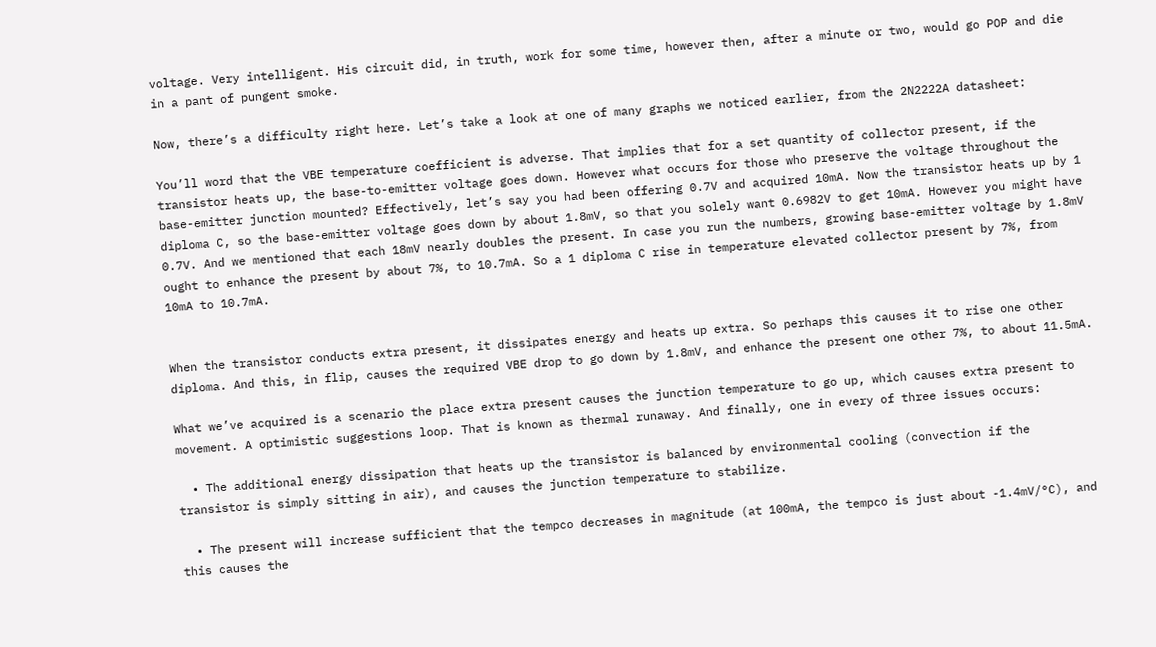voltage. Very intelligent. His circuit did, in truth, work for some time, however then, after a minute or two, would go POP and die in a pant of pungent smoke.

Now, there’s a difficulty right here. Let’s take a look at one of many graphs we noticed earlier, from the 2N2222A datasheet:

You’ll word that the VBE temperature coefficient is adverse. That implies that for a set quantity of collector present, if the transistor heats up, the base-to-emitter voltage goes down. However what occurs for those who preserve the voltage throughout the base-emitter junction mounted? Effectively, let’s say you had been offering 0.7V and acquired 10mA. Now the transistor heats up by 1 diploma C, so the base-emitter voltage goes down by about 1.8mV, so that you solely want 0.6982V to get 10mA. However you might have 0.7V. And we mentioned that each 18mV nearly doubles the present. In case you run the numbers, growing base-emitter voltage by 1.8mV ought to enhance the present by about 7%, to 10.7mA. So a 1 diploma C rise in temperature elevated collector present by 7%, from 10mA to 10.7mA.


When the transistor conducts extra present, it dissipates energy and heats up extra. So perhaps this causes it to rise one other diploma. And this, in flip, causes the required VBE drop to go down by 1.8mV, and enhance the present one other 7%, to about 11.5mA.

What we’ve acquired is a scenario the place extra present causes the junction temperature to go up, which causes extra present to movement. A optimistic suggestions loop. That is known as thermal runaway. And finally, one in every of three issues occurs:

  • The additional energy dissipation that heats up the transistor is balanced by environmental cooling (convection if the transistor is simply sitting in air), and causes the junction temperature to stabilize.

  • The present will increase sufficient that the tempco decreases in magnitude (at 100mA, the tempco is just about -1.4mV/°C), and this causes the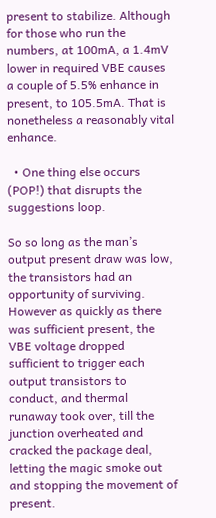present to stabilize. Although for those who run the numbers, at 100mA, a 1.4mV lower in required VBE causes a couple of 5.5% enhance in present, to 105.5mA. That is nonetheless a reasonably vital enhance.

  • One thing else occurs (POP!) that disrupts the suggestions loop.

So so long as the man’s output present draw was low, the transistors had an opportunity of surviving. However as quickly as there was sufficient present, the VBE voltage dropped sufficient to trigger each output transistors to conduct, and thermal runaway took over, till the junction overheated and cracked the package deal, letting the magic smoke out and stopping the movement of present.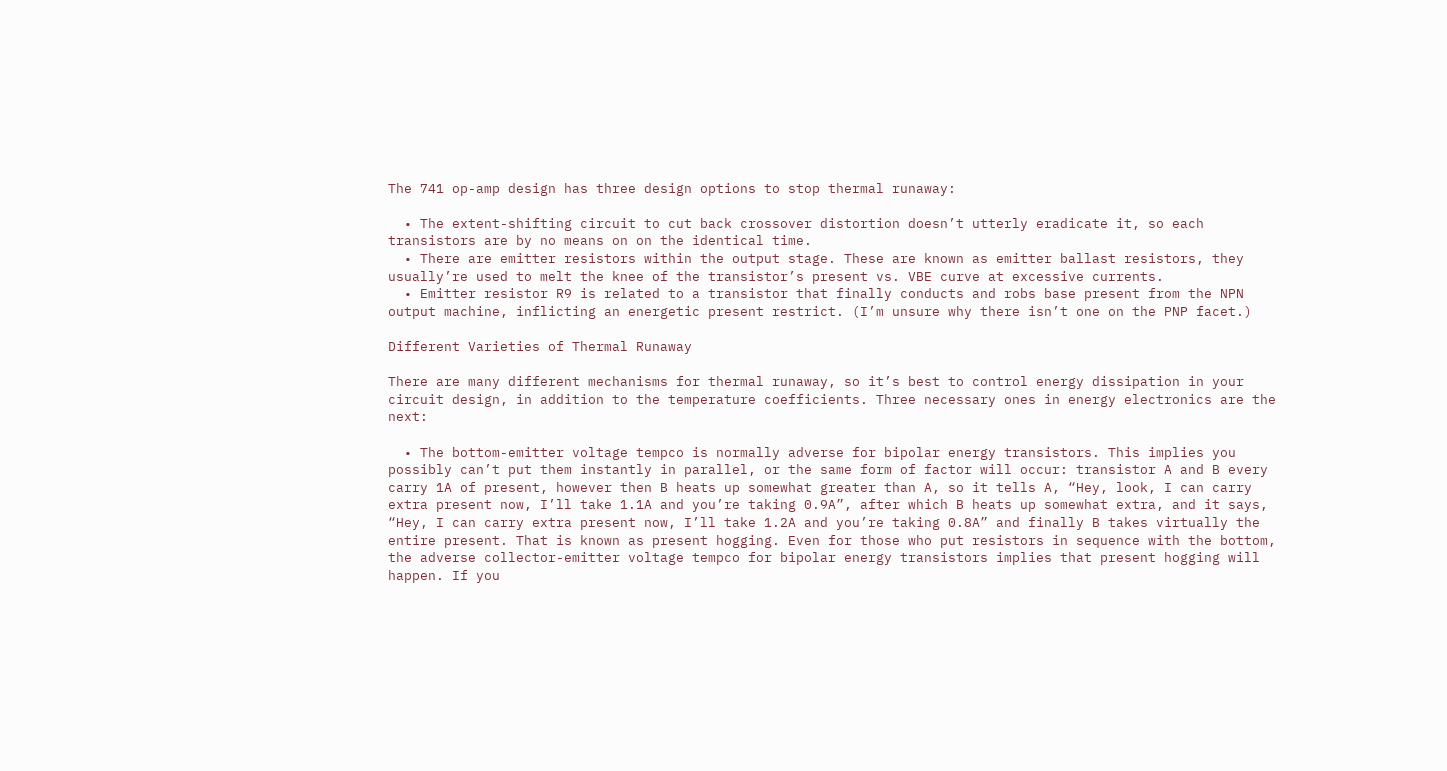The 741 op-amp design has three design options to stop thermal runaway:

  • The extent-shifting circuit to cut back crossover distortion doesn’t utterly eradicate it, so each transistors are by no means on on the identical time.
  • There are emitter resistors within the output stage. These are known as emitter ballast resistors, they usually’re used to melt the knee of the transistor’s present vs. VBE curve at excessive currents.
  • Emitter resistor R9 is related to a transistor that finally conducts and robs base present from the NPN output machine, inflicting an energetic present restrict. (I’m unsure why there isn’t one on the PNP facet.)

Different Varieties of Thermal Runaway

There are many different mechanisms for thermal runaway, so it’s best to control energy dissipation in your circuit design, in addition to the temperature coefficients. Three necessary ones in energy electronics are the next:

  • The bottom-emitter voltage tempco is normally adverse for bipolar energy transistors. This implies you possibly can’t put them instantly in parallel, or the same form of factor will occur: transistor A and B every carry 1A of present, however then B heats up somewhat greater than A, so it tells A, “Hey, look, I can carry extra present now, I’ll take 1.1A and you’re taking 0.9A”, after which B heats up somewhat extra, and it says, “Hey, I can carry extra present now, I’ll take 1.2A and you’re taking 0.8A” and finally B takes virtually the entire present. That is known as present hogging. Even for those who put resistors in sequence with the bottom, the adverse collector-emitter voltage tempco for bipolar energy transistors implies that present hogging will happen. If you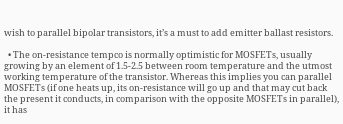wish to parallel bipolar transistors, it’s a must to add emitter ballast resistors.

  • The on-resistance tempco is normally optimistic for MOSFETs, usually growing by an element of 1.5-2.5 between room temperature and the utmost working temperature of the transistor. Whereas this implies you can parallel MOSFETs (if one heats up, its on-resistance will go up and that may cut back the present it conducts, in comparison with the opposite MOSFETs in parallel), it has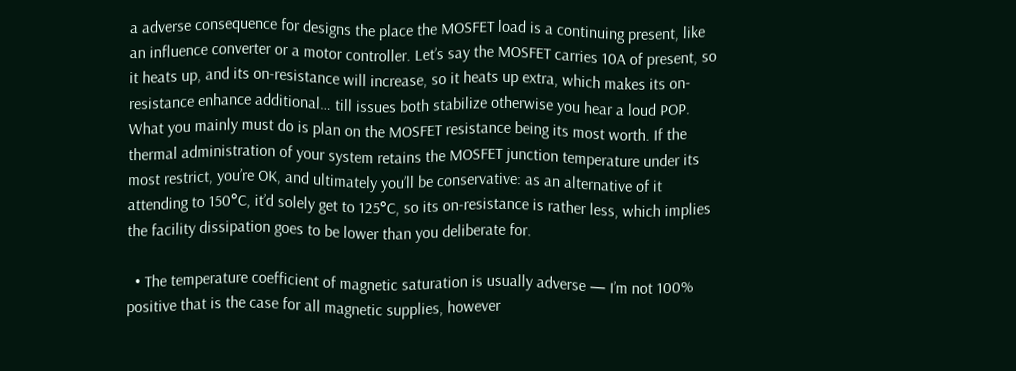a adverse consequence for designs the place the MOSFET load is a continuing present, like an influence converter or a motor controller. Let’s say the MOSFET carries 10A of present, so it heats up, and its on-resistance will increase, so it heats up extra, which makes its on-resistance enhance additional… till issues both stabilize otherwise you hear a loud POP. What you mainly must do is plan on the MOSFET resistance being its most worth. If the thermal administration of your system retains the MOSFET junction temperature under its most restrict, you’re OK, and ultimately you’ll be conservative: as an alternative of it attending to 150°C, it’d solely get to 125°C, so its on-resistance is rather less, which implies the facility dissipation goes to be lower than you deliberate for.

  • The temperature coefficient of magnetic saturation is usually adverse — I’m not 100% positive that is the case for all magnetic supplies, however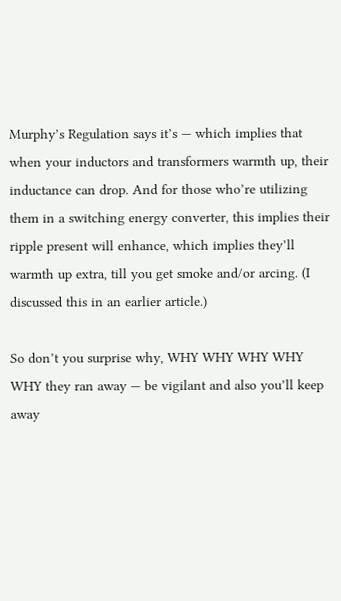Murphy’s Regulation says it’s — which implies that when your inductors and transformers warmth up, their inductance can drop. And for those who’re utilizing them in a switching energy converter, this implies their ripple present will enhance, which implies they’ll warmth up extra, till you get smoke and/or arcing. (I discussed this in an earlier article.)

So don’t you surprise why, WHY WHY WHY WHY WHY they ran away — be vigilant and also you’ll keep away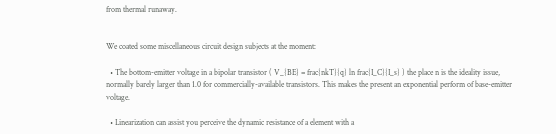from thermal runaway.


We coated some miscellaneous circuit design subjects at the moment:

  • The bottom-emitter voltage in a bipolar transistor ( V_{BE} = frac{nkT}{q} ln frac{I_C}{I_s} ) the place n is the ideality issue, normally barely larger than 1.0 for commercially-available transistors. This makes the present an exponential perform of base-emitter voltage.

  • Linearization can assist you perceive the dynamic resistance of a element with a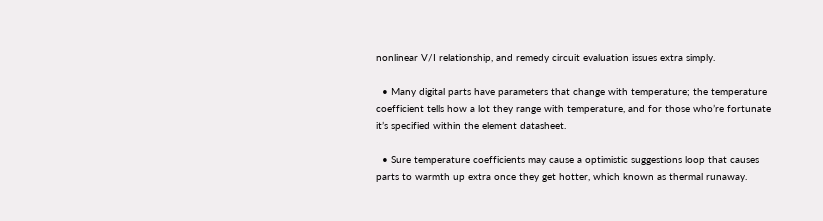nonlinear V/I relationship, and remedy circuit evaluation issues extra simply.

  • Many digital parts have parameters that change with temperature; the temperature coefficient tells how a lot they range with temperature, and for those who’re fortunate it’s specified within the element datasheet.

  • Sure temperature coefficients may cause a optimistic suggestions loop that causes parts to warmth up extra once they get hotter, which known as thermal runaway.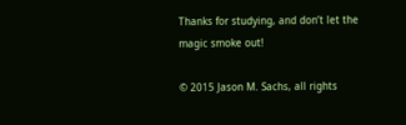Thanks for studying, and don’t let the magic smoke out!

© 2015 Jason M. Sachs, all rights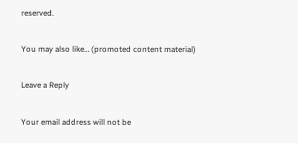reserved.

You may also like… (promoted content material)

Leave a Reply

Your email address will not be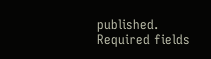published. Required fields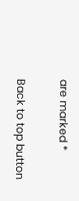are marked *

Back to top button